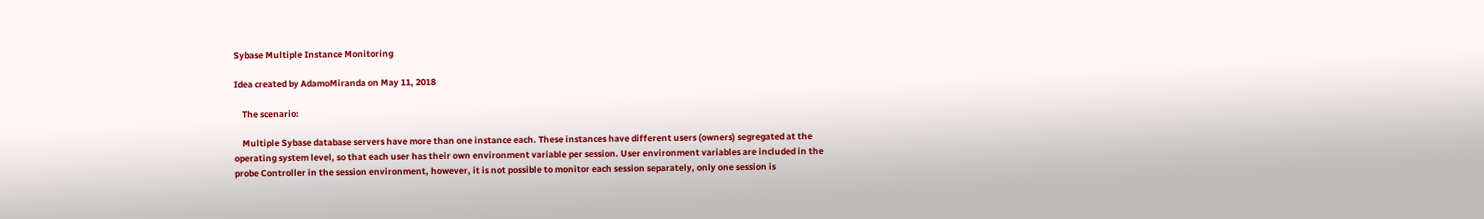Sybase Multiple Instance Monitoring

Idea created by AdamoMiranda on May 11, 2018

    The scenario:

    Multiple Sybase database servers have more than one instance each. These instances have different users (owners) segregated at the operating system level, so that each user has their own environment variable per session. User environment variables are included in the probe Controller in the session environment, however, it is not possible to monitor each session separately, only one session is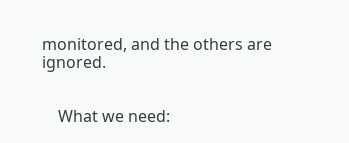monitored, and the others are ignored.


    What we need: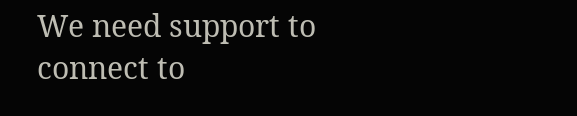We need support to connect to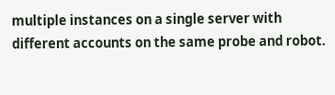multiple instances on a single server with different accounts on the same probe and robot.